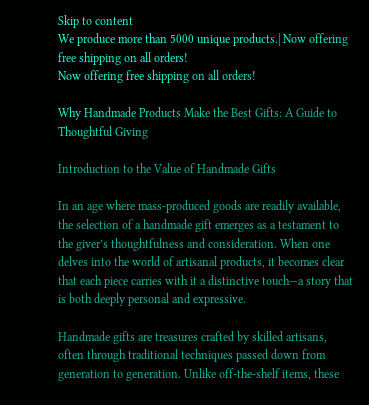Skip to content
We produce more than 5000 unique products.| Now offering free shipping on all orders!
Now offering free shipping on all orders!

Why Handmade Products Make the Best Gifts: A Guide to Thoughtful Giving

Introduction to the Value of Handmade Gifts

In an age where mass-produced goods are readily available, the selection of a handmade gift emerges as a testament to the giver’s thoughtfulness and consideration. When one delves into the world of artisanal products, it becomes clear that each piece carries with it a distinctive touch—a story that is both deeply personal and expressive.

Handmade gifts are treasures crafted by skilled artisans, often through traditional techniques passed down from generation to generation. Unlike off-the-shelf items, these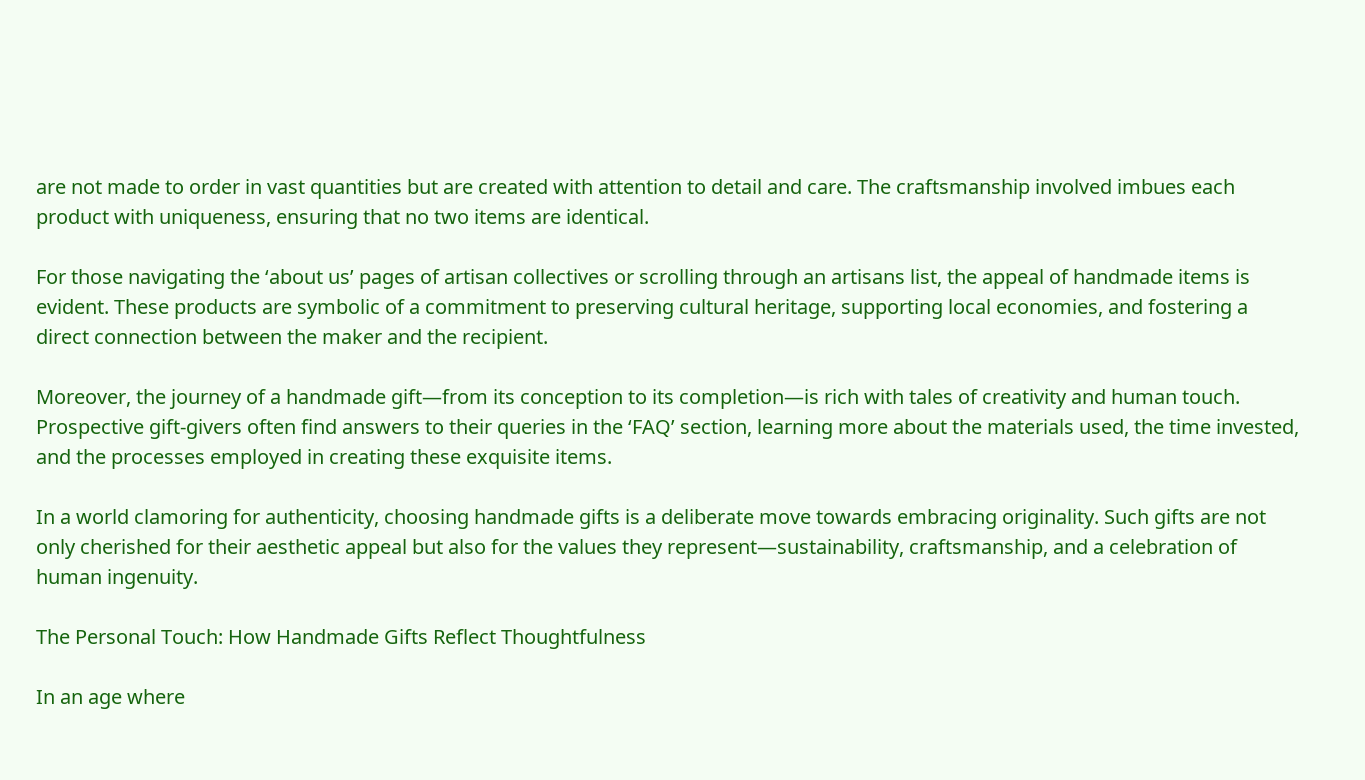are not made to order in vast quantities but are created with attention to detail and care. The craftsmanship involved imbues each product with uniqueness, ensuring that no two items are identical.

For those navigating the ‘about us’ pages of artisan collectives or scrolling through an artisans list, the appeal of handmade items is evident. These products are symbolic of a commitment to preserving cultural heritage, supporting local economies, and fostering a direct connection between the maker and the recipient.

Moreover, the journey of a handmade gift—from its conception to its completion—is rich with tales of creativity and human touch. Prospective gift-givers often find answers to their queries in the ‘FAQ’ section, learning more about the materials used, the time invested, and the processes employed in creating these exquisite items.

In a world clamoring for authenticity, choosing handmade gifts is a deliberate move towards embracing originality. Such gifts are not only cherished for their aesthetic appeal but also for the values they represent—sustainability, craftsmanship, and a celebration of human ingenuity.

The Personal Touch: How Handmade Gifts Reflect Thoughtfulness

In an age where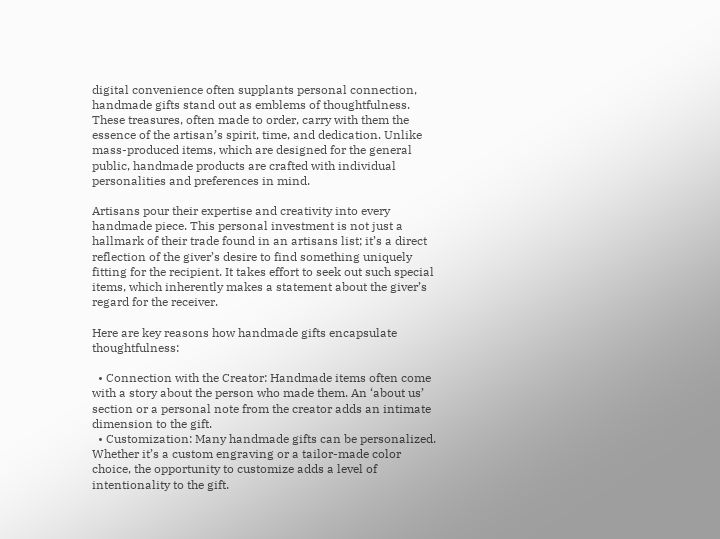digital convenience often supplants personal connection, handmade gifts stand out as emblems of thoughtfulness. These treasures, often made to order, carry with them the essence of the artisan’s spirit, time, and dedication. Unlike mass-produced items, which are designed for the general public, handmade products are crafted with individual personalities and preferences in mind.

Artisans pour their expertise and creativity into every handmade piece. This personal investment is not just a hallmark of their trade found in an artisans list; it’s a direct reflection of the giver’s desire to find something uniquely fitting for the recipient. It takes effort to seek out such special items, which inherently makes a statement about the giver’s regard for the receiver.

Here are key reasons how handmade gifts encapsulate thoughtfulness:

  • Connection with the Creator: Handmade items often come with a story about the person who made them. An ‘about us’ section or a personal note from the creator adds an intimate dimension to the gift.
  • Customization: Many handmade gifts can be personalized. Whether it’s a custom engraving or a tailor-made color choice, the opportunity to customize adds a level of intentionality to the gift.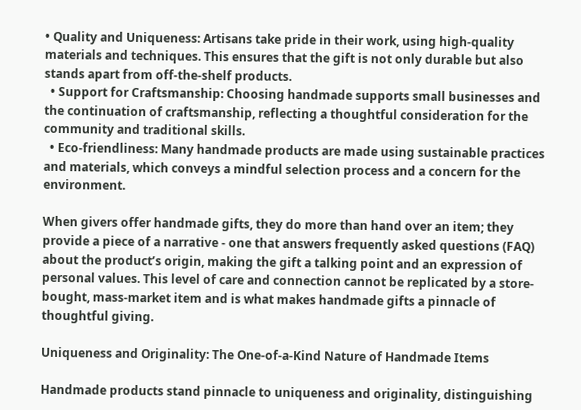• Quality and Uniqueness: Artisans take pride in their work, using high-quality materials and techniques. This ensures that the gift is not only durable but also stands apart from off-the-shelf products.
  • Support for Craftsmanship: Choosing handmade supports small businesses and the continuation of craftsmanship, reflecting a thoughtful consideration for the community and traditional skills.
  • Eco-friendliness: Many handmade products are made using sustainable practices and materials, which conveys a mindful selection process and a concern for the environment.

When givers offer handmade gifts, they do more than hand over an item; they provide a piece of a narrative - one that answers frequently asked questions (FAQ) about the product’s origin, making the gift a talking point and an expression of personal values. This level of care and connection cannot be replicated by a store-bought, mass-market item and is what makes handmade gifts a pinnacle of thoughtful giving.

Uniqueness and Originality: The One-of-a-Kind Nature of Handmade Items

Handmade products stand pinnacle to uniqueness and originality, distinguishing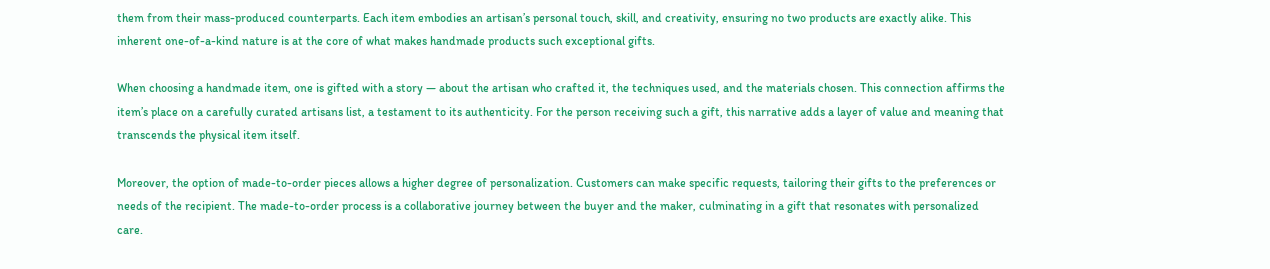them from their mass-produced counterparts. Each item embodies an artisan’s personal touch, skill, and creativity, ensuring no two products are exactly alike. This inherent one-of-a-kind nature is at the core of what makes handmade products such exceptional gifts.

When choosing a handmade item, one is gifted with a story — about the artisan who crafted it, the techniques used, and the materials chosen. This connection affirms the item’s place on a carefully curated artisans list, a testament to its authenticity. For the person receiving such a gift, this narrative adds a layer of value and meaning that transcends the physical item itself.

Moreover, the option of made-to-order pieces allows a higher degree of personalization. Customers can make specific requests, tailoring their gifts to the preferences or needs of the recipient. The made-to-order process is a collaborative journey between the buyer and the maker, culminating in a gift that resonates with personalized care.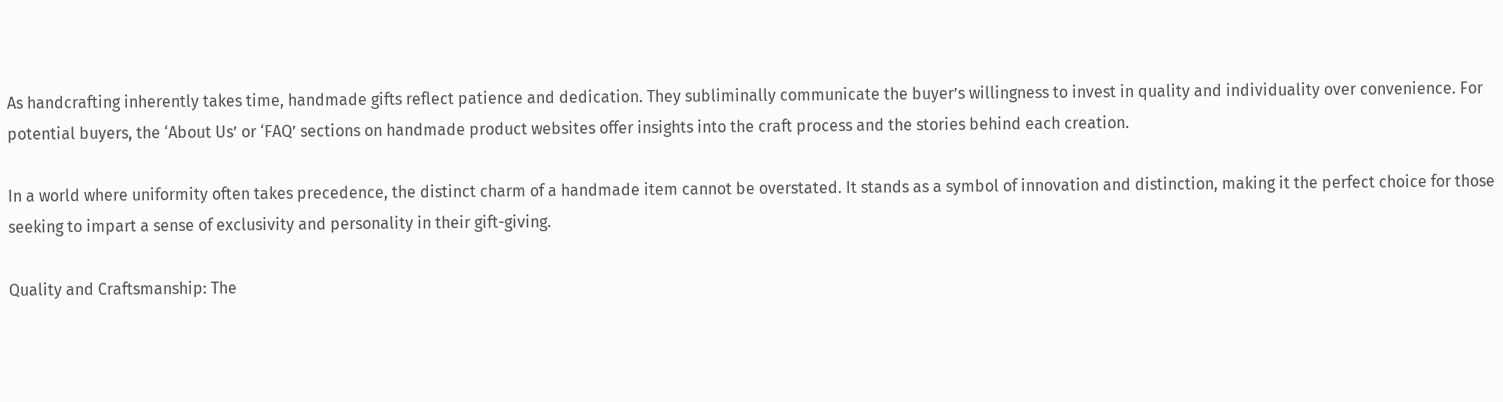As handcrafting inherently takes time, handmade gifts reflect patience and dedication. They subliminally communicate the buyer’s willingness to invest in quality and individuality over convenience. For potential buyers, the ‘About Us’ or ‘FAQ’ sections on handmade product websites offer insights into the craft process and the stories behind each creation.

In a world where uniformity often takes precedence, the distinct charm of a handmade item cannot be overstated. It stands as a symbol of innovation and distinction, making it the perfect choice for those seeking to impart a sense of exclusivity and personality in their gift-giving.

Quality and Craftsmanship: The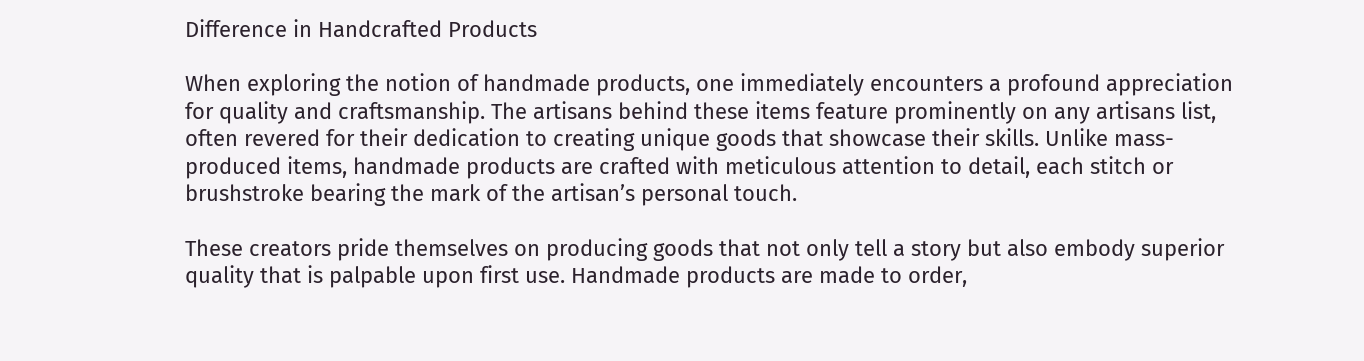Difference in Handcrafted Products

When exploring the notion of handmade products, one immediately encounters a profound appreciation for quality and craftsmanship. The artisans behind these items feature prominently on any artisans list, often revered for their dedication to creating unique goods that showcase their skills. Unlike mass-produced items, handmade products are crafted with meticulous attention to detail, each stitch or brushstroke bearing the mark of the artisan’s personal touch.

These creators pride themselves on producing goods that not only tell a story but also embody superior quality that is palpable upon first use. Handmade products are made to order,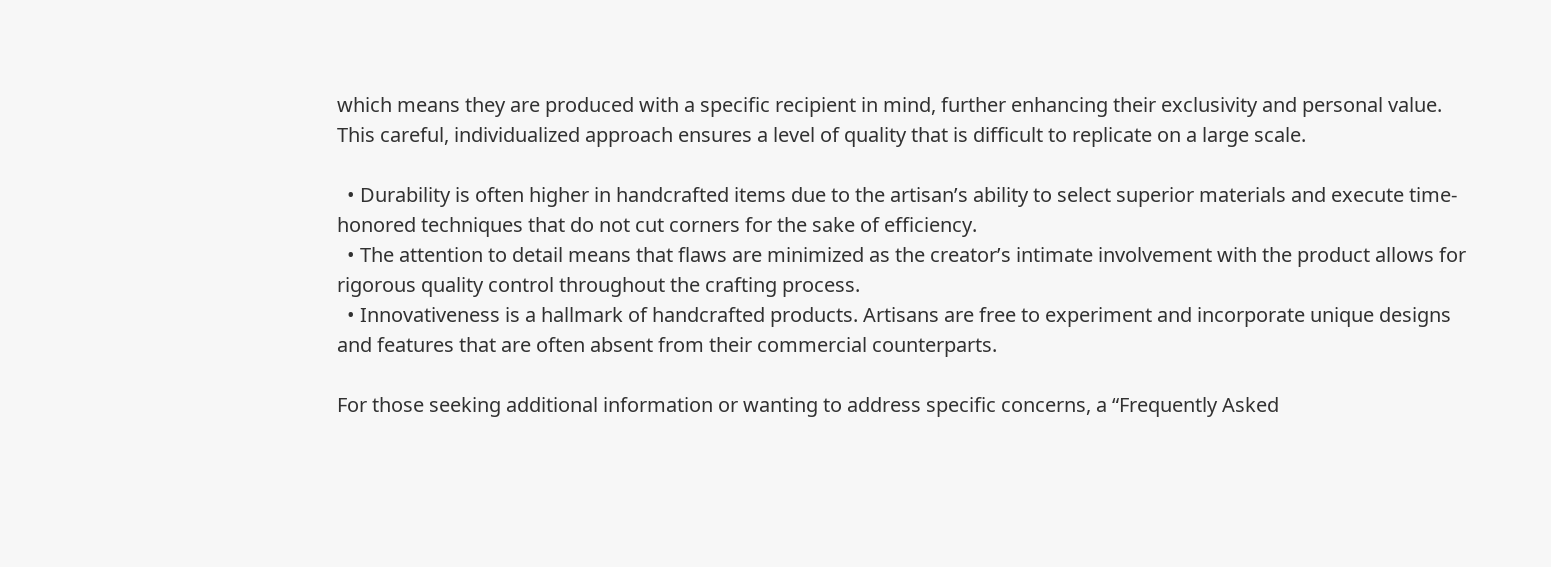which means they are produced with a specific recipient in mind, further enhancing their exclusivity and personal value. This careful, individualized approach ensures a level of quality that is difficult to replicate on a large scale.

  • Durability is often higher in handcrafted items due to the artisan’s ability to select superior materials and execute time-honored techniques that do not cut corners for the sake of efficiency.
  • The attention to detail means that flaws are minimized as the creator’s intimate involvement with the product allows for rigorous quality control throughout the crafting process.
  • Innovativeness is a hallmark of handcrafted products. Artisans are free to experiment and incorporate unique designs and features that are often absent from their commercial counterparts.

For those seeking additional information or wanting to address specific concerns, a “Frequently Asked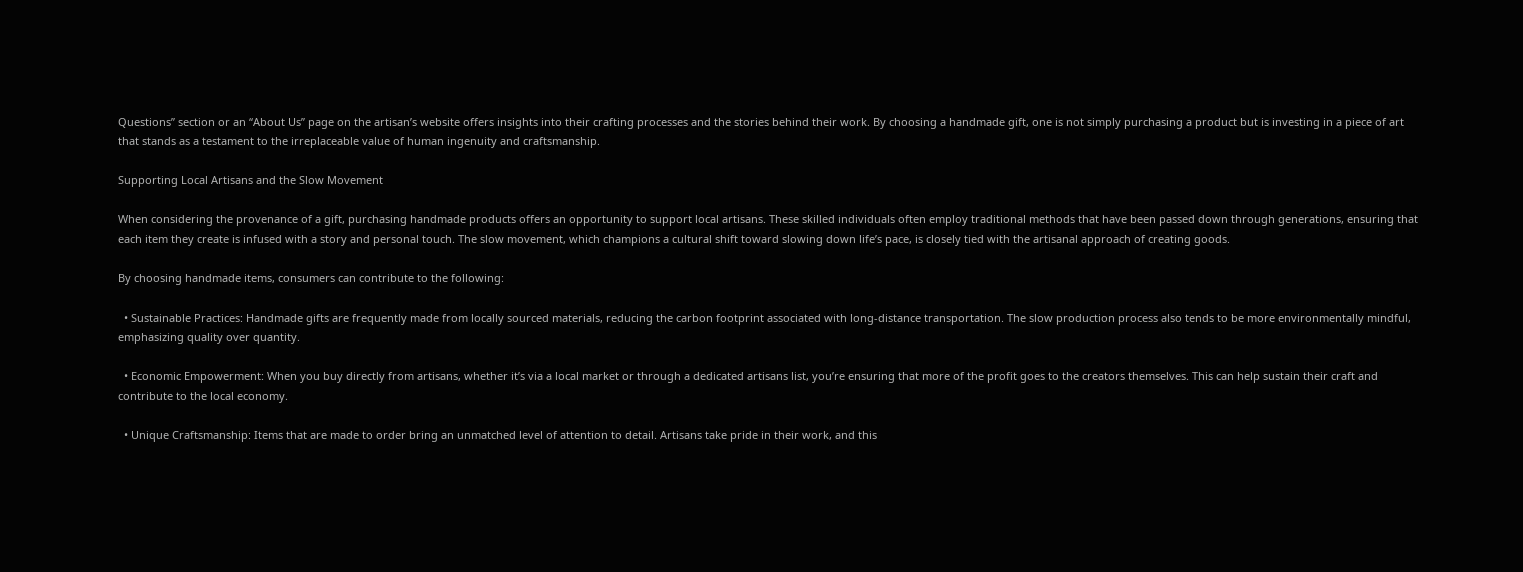Questions” section or an “About Us” page on the artisan’s website offers insights into their crafting processes and the stories behind their work. By choosing a handmade gift, one is not simply purchasing a product but is investing in a piece of art that stands as a testament to the irreplaceable value of human ingenuity and craftsmanship.

Supporting Local Artisans and the Slow Movement

When considering the provenance of a gift, purchasing handmade products offers an opportunity to support local artisans. These skilled individuals often employ traditional methods that have been passed down through generations, ensuring that each item they create is infused with a story and personal touch. The slow movement, which champions a cultural shift toward slowing down life’s pace, is closely tied with the artisanal approach of creating goods.

By choosing handmade items, consumers can contribute to the following:

  • Sustainable Practices: Handmade gifts are frequently made from locally sourced materials, reducing the carbon footprint associated with long-distance transportation. The slow production process also tends to be more environmentally mindful, emphasizing quality over quantity.

  • Economic Empowerment: When you buy directly from artisans, whether it’s via a local market or through a dedicated artisans list, you’re ensuring that more of the profit goes to the creators themselves. This can help sustain their craft and contribute to the local economy.

  • Unique Craftsmanship: Items that are made to order bring an unmatched level of attention to detail. Artisans take pride in their work, and this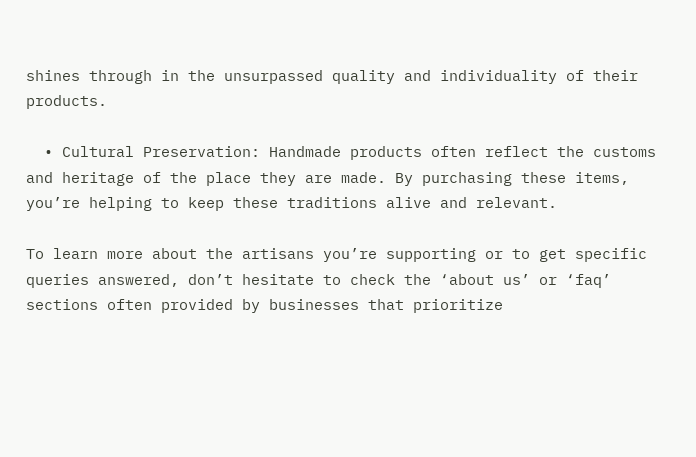shines through in the unsurpassed quality and individuality of their products.

  • Cultural Preservation: Handmade products often reflect the customs and heritage of the place they are made. By purchasing these items, you’re helping to keep these traditions alive and relevant.

To learn more about the artisans you’re supporting or to get specific queries answered, don’t hesitate to check the ‘about us’ or ‘faq’ sections often provided by businesses that prioritize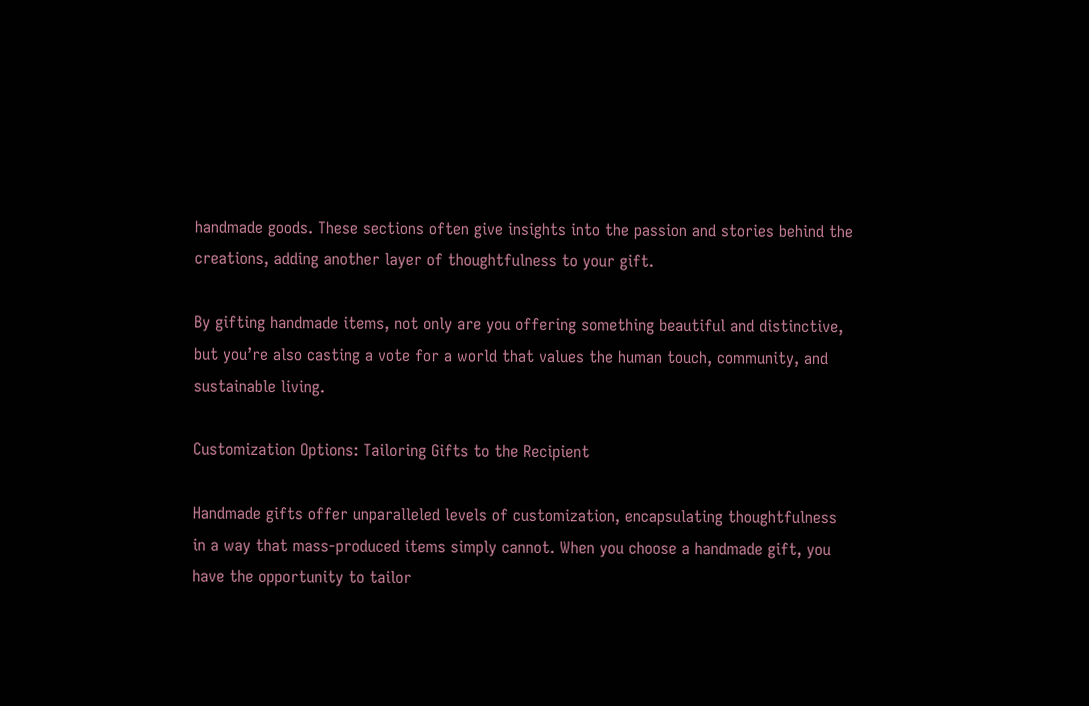handmade goods. These sections often give insights into the passion and stories behind the creations, adding another layer of thoughtfulness to your gift.

By gifting handmade items, not only are you offering something beautiful and distinctive, but you’re also casting a vote for a world that values the human touch, community, and sustainable living.

Customization Options: Tailoring Gifts to the Recipient

Handmade gifts offer unparalleled levels of customization, encapsulating thoughtfulness in a way that mass-produced items simply cannot. When you choose a handmade gift, you have the opportunity to tailor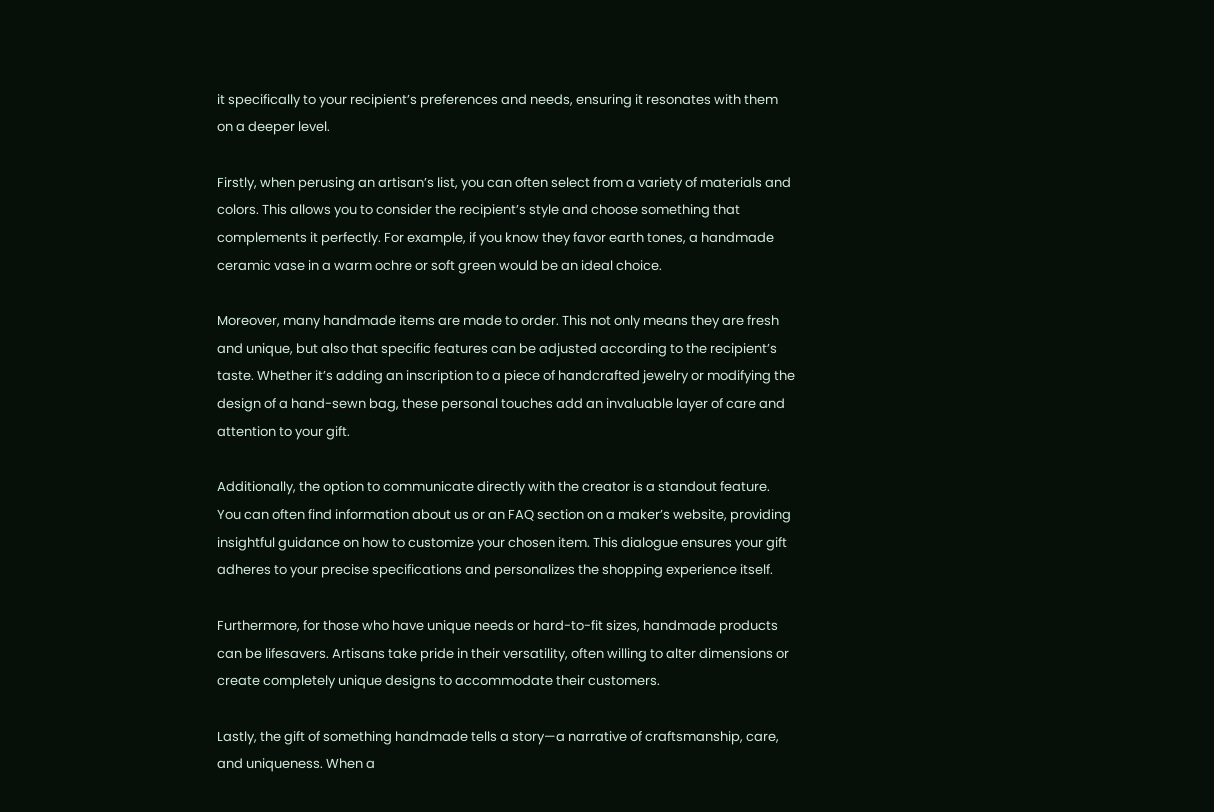it specifically to your recipient’s preferences and needs, ensuring it resonates with them on a deeper level.

Firstly, when perusing an artisan’s list, you can often select from a variety of materials and colors. This allows you to consider the recipient’s style and choose something that complements it perfectly. For example, if you know they favor earth tones, a handmade ceramic vase in a warm ochre or soft green would be an ideal choice.

Moreover, many handmade items are made to order. This not only means they are fresh and unique, but also that specific features can be adjusted according to the recipient’s taste. Whether it’s adding an inscription to a piece of handcrafted jewelry or modifying the design of a hand-sewn bag, these personal touches add an invaluable layer of care and attention to your gift.

Additionally, the option to communicate directly with the creator is a standout feature. You can often find information about us or an FAQ section on a maker’s website, providing insightful guidance on how to customize your chosen item. This dialogue ensures your gift adheres to your precise specifications and personalizes the shopping experience itself.

Furthermore, for those who have unique needs or hard-to-fit sizes, handmade products can be lifesavers. Artisans take pride in their versatility, often willing to alter dimensions or create completely unique designs to accommodate their customers.

Lastly, the gift of something handmade tells a story—a narrative of craftsmanship, care, and uniqueness. When a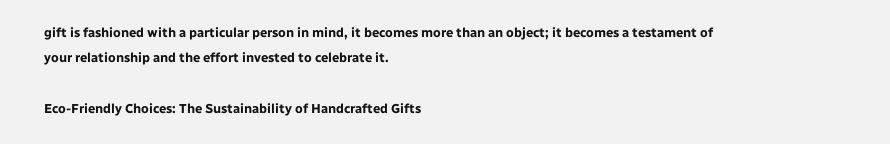gift is fashioned with a particular person in mind, it becomes more than an object; it becomes a testament of your relationship and the effort invested to celebrate it.

Eco-Friendly Choices: The Sustainability of Handcrafted Gifts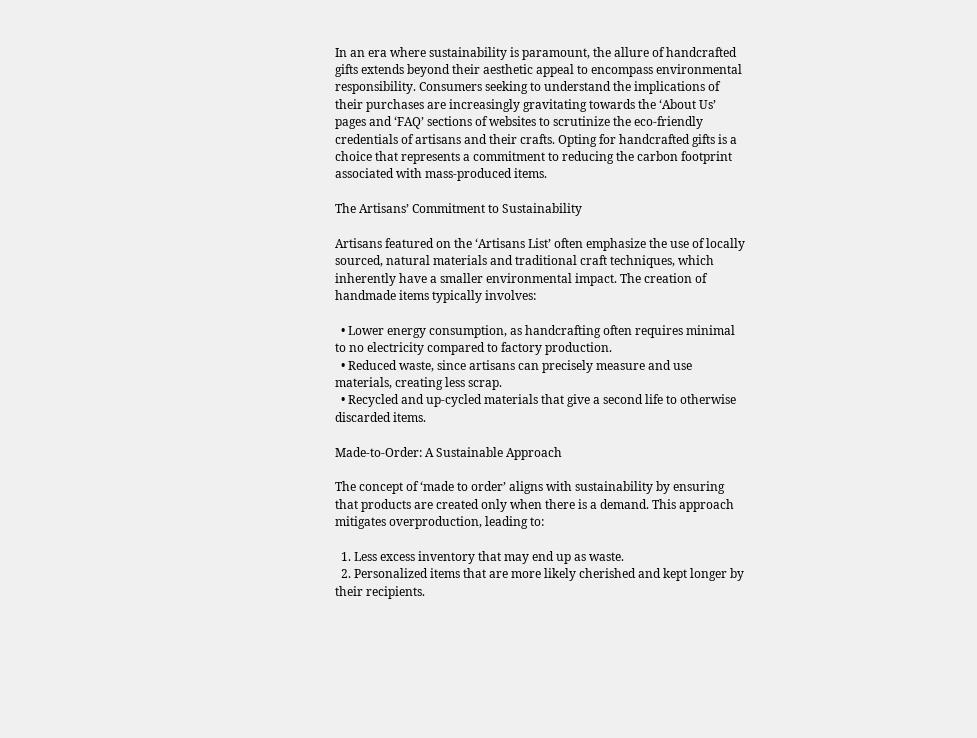In an era where sustainability is paramount, the allure of handcrafted gifts extends beyond their aesthetic appeal to encompass environmental responsibility. Consumers seeking to understand the implications of their purchases are increasingly gravitating towards the ‘About Us’ pages and ‘FAQ’ sections of websites to scrutinize the eco-friendly credentials of artisans and their crafts. Opting for handcrafted gifts is a choice that represents a commitment to reducing the carbon footprint associated with mass-produced items.

The Artisans’ Commitment to Sustainability

Artisans featured on the ‘Artisans List’ often emphasize the use of locally sourced, natural materials and traditional craft techniques, which inherently have a smaller environmental impact. The creation of handmade items typically involves:

  • Lower energy consumption, as handcrafting often requires minimal to no electricity compared to factory production.
  • Reduced waste, since artisans can precisely measure and use materials, creating less scrap.
  • Recycled and up-cycled materials that give a second life to otherwise discarded items.

Made-to-Order: A Sustainable Approach

The concept of ‘made to order’ aligns with sustainability by ensuring that products are created only when there is a demand. This approach mitigates overproduction, leading to:

  1. Less excess inventory that may end up as waste.
  2. Personalized items that are more likely cherished and kept longer by their recipients.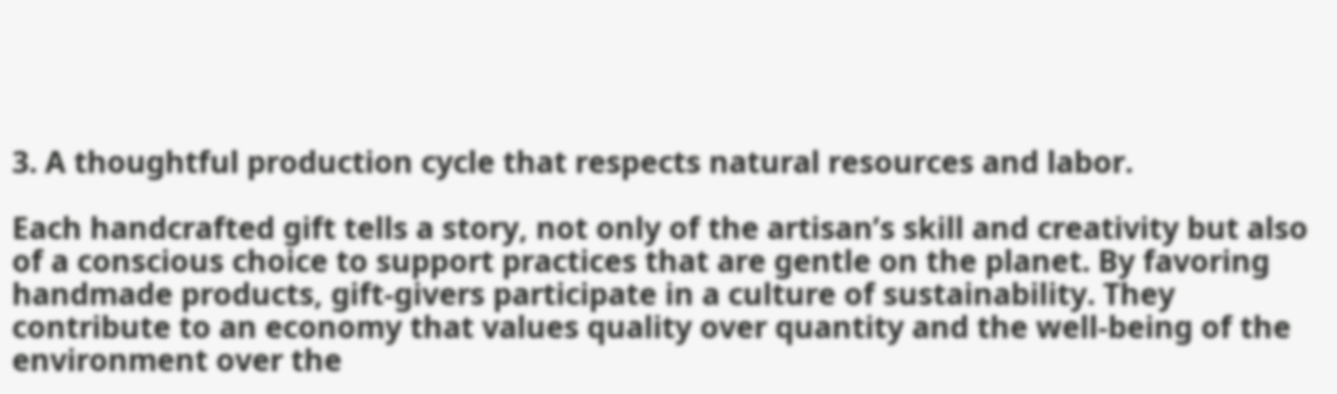3. A thoughtful production cycle that respects natural resources and labor.

Each handcrafted gift tells a story, not only of the artisan’s skill and creativity but also of a conscious choice to support practices that are gentle on the planet. By favoring handmade products, gift-givers participate in a culture of sustainability. They contribute to an economy that values quality over quantity and the well-being of the environment over the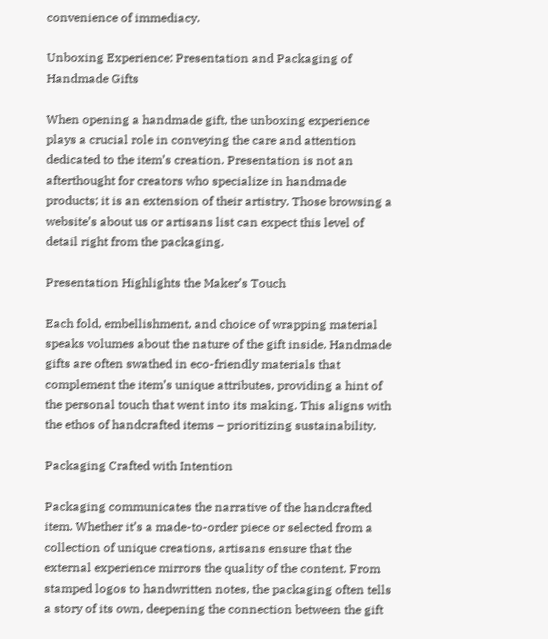convenience of immediacy.

Unboxing Experience: Presentation and Packaging of Handmade Gifts

When opening a handmade gift, the unboxing experience plays a crucial role in conveying the care and attention dedicated to the item’s creation. Presentation is not an afterthought for creators who specialize in handmade products; it is an extension of their artistry. Those browsing a website’s about us or artisans list can expect this level of detail right from the packaging.

Presentation Highlights the Maker’s Touch

Each fold, embellishment, and choice of wrapping material speaks volumes about the nature of the gift inside. Handmade gifts are often swathed in eco-friendly materials that complement the item’s unique attributes, providing a hint of the personal touch that went into its making. This aligns with the ethos of handcrafted items – prioritizing sustainability.

Packaging Crafted with Intention

Packaging communicates the narrative of the handcrafted item. Whether it’s a made-to-order piece or selected from a collection of unique creations, artisans ensure that the external experience mirrors the quality of the content. From stamped logos to handwritten notes, the packaging often tells a story of its own, deepening the connection between the gift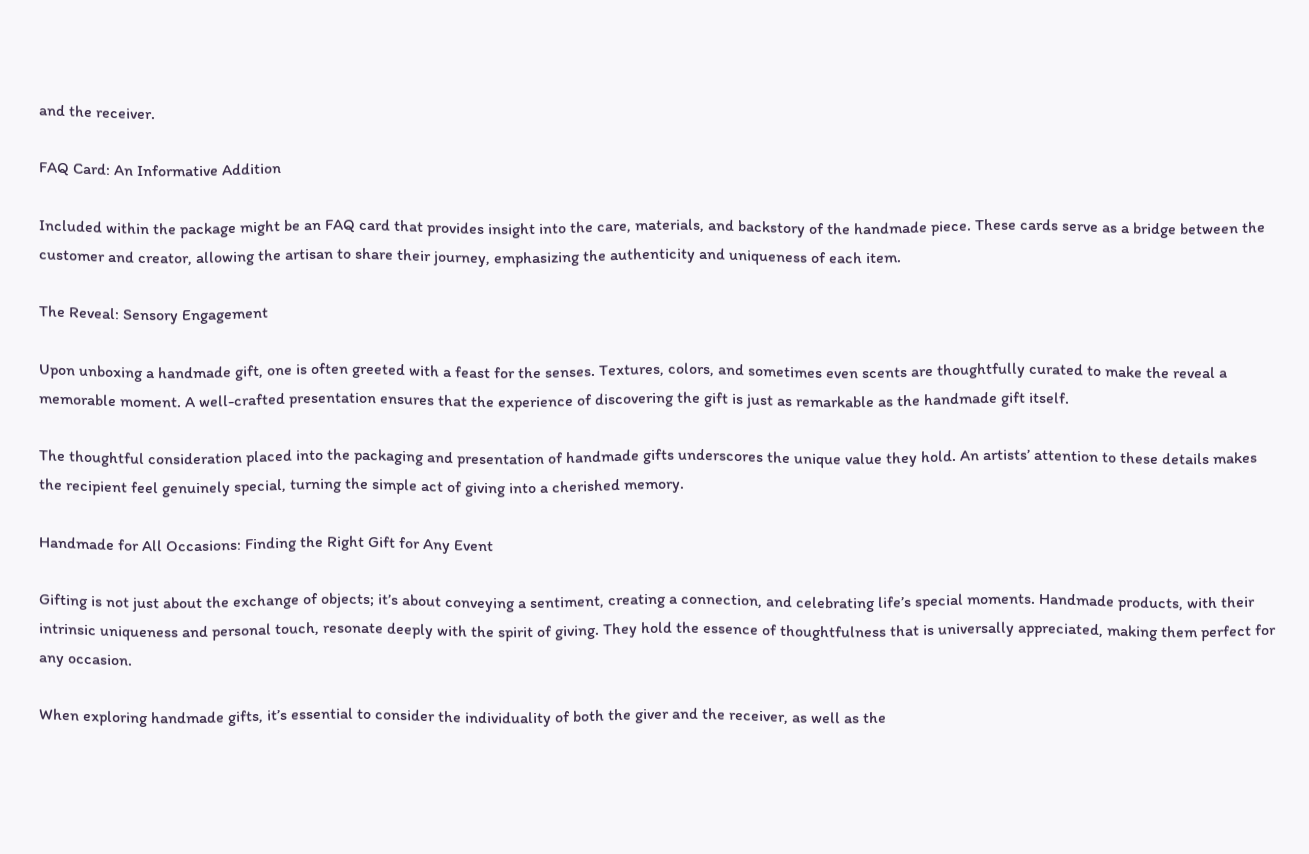and the receiver.

FAQ Card: An Informative Addition

Included within the package might be an FAQ card that provides insight into the care, materials, and backstory of the handmade piece. These cards serve as a bridge between the customer and creator, allowing the artisan to share their journey, emphasizing the authenticity and uniqueness of each item.

The Reveal: Sensory Engagement

Upon unboxing a handmade gift, one is often greeted with a feast for the senses. Textures, colors, and sometimes even scents are thoughtfully curated to make the reveal a memorable moment. A well-crafted presentation ensures that the experience of discovering the gift is just as remarkable as the handmade gift itself.

The thoughtful consideration placed into the packaging and presentation of handmade gifts underscores the unique value they hold. An artists’ attention to these details makes the recipient feel genuinely special, turning the simple act of giving into a cherished memory.

Handmade for All Occasions: Finding the Right Gift for Any Event

Gifting is not just about the exchange of objects; it’s about conveying a sentiment, creating a connection, and celebrating life’s special moments. Handmade products, with their intrinsic uniqueness and personal touch, resonate deeply with the spirit of giving. They hold the essence of thoughtfulness that is universally appreciated, making them perfect for any occasion.

When exploring handmade gifts, it’s essential to consider the individuality of both the giver and the receiver, as well as the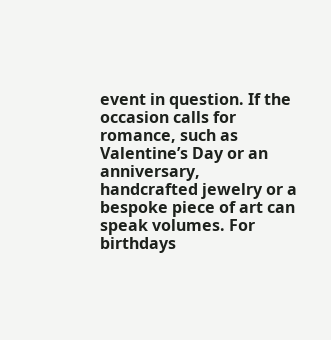event in question. If the occasion calls for romance, such as Valentine’s Day or an anniversary, handcrafted jewelry or a bespoke piece of art can speak volumes. For birthdays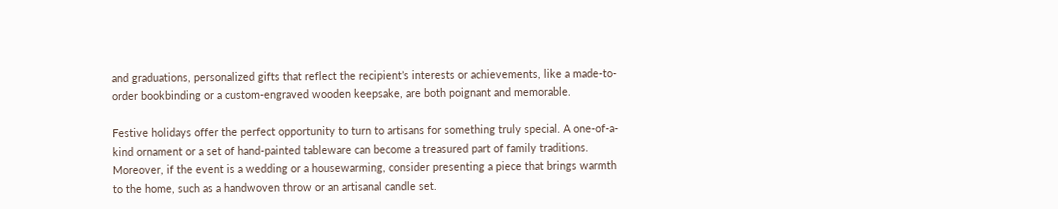and graduations, personalized gifts that reflect the recipient’s interests or achievements, like a made-to-order bookbinding or a custom-engraved wooden keepsake, are both poignant and memorable.

Festive holidays offer the perfect opportunity to turn to artisans for something truly special. A one-of-a-kind ornament or a set of hand-painted tableware can become a treasured part of family traditions. Moreover, if the event is a wedding or a housewarming, consider presenting a piece that brings warmth to the home, such as a handwoven throw or an artisanal candle set.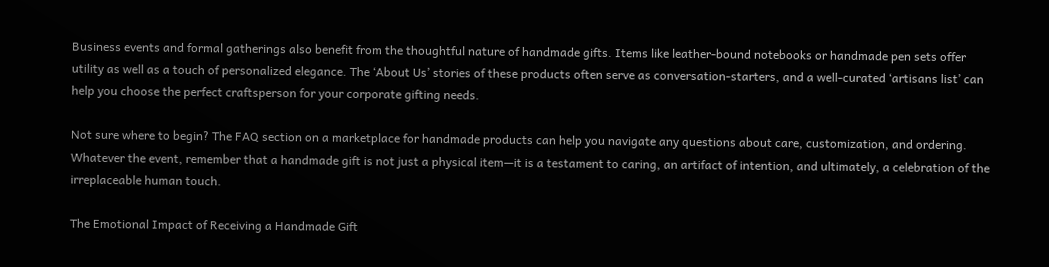Business events and formal gatherings also benefit from the thoughtful nature of handmade gifts. Items like leather-bound notebooks or handmade pen sets offer utility as well as a touch of personalized elegance. The ‘About Us’ stories of these products often serve as conversation-starters, and a well-curated ‘artisans list’ can help you choose the perfect craftsperson for your corporate gifting needs.

Not sure where to begin? The FAQ section on a marketplace for handmade products can help you navigate any questions about care, customization, and ordering. Whatever the event, remember that a handmade gift is not just a physical item—it is a testament to caring, an artifact of intention, and ultimately, a celebration of the irreplaceable human touch.

The Emotional Impact of Receiving a Handmade Gift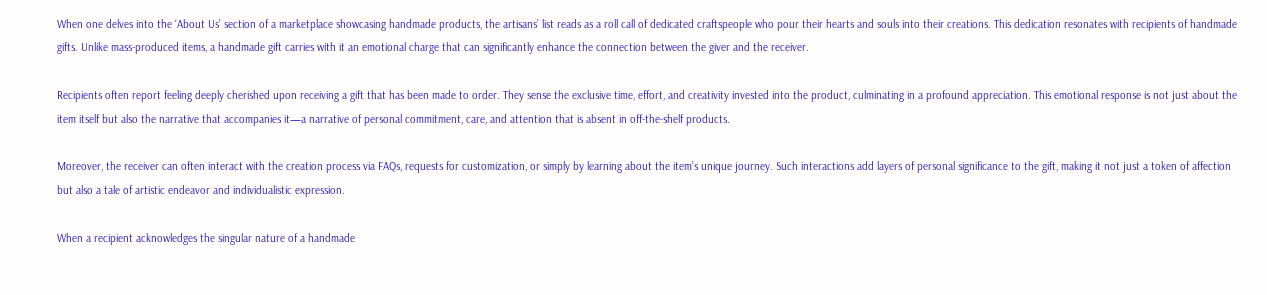When one delves into the ‘About Us’ section of a marketplace showcasing handmade products, the artisans’ list reads as a roll call of dedicated craftspeople who pour their hearts and souls into their creations. This dedication resonates with recipients of handmade gifts. Unlike mass-produced items, a handmade gift carries with it an emotional charge that can significantly enhance the connection between the giver and the receiver.

Recipients often report feeling deeply cherished upon receiving a gift that has been made to order. They sense the exclusive time, effort, and creativity invested into the product, culminating in a profound appreciation. This emotional response is not just about the item itself but also the narrative that accompanies it—a narrative of personal commitment, care, and attention that is absent in off-the-shelf products.

Moreover, the receiver can often interact with the creation process via FAQs, requests for customization, or simply by learning about the item’s unique journey. Such interactions add layers of personal significance to the gift, making it not just a token of affection but also a tale of artistic endeavor and individualistic expression.

When a recipient acknowledges the singular nature of a handmade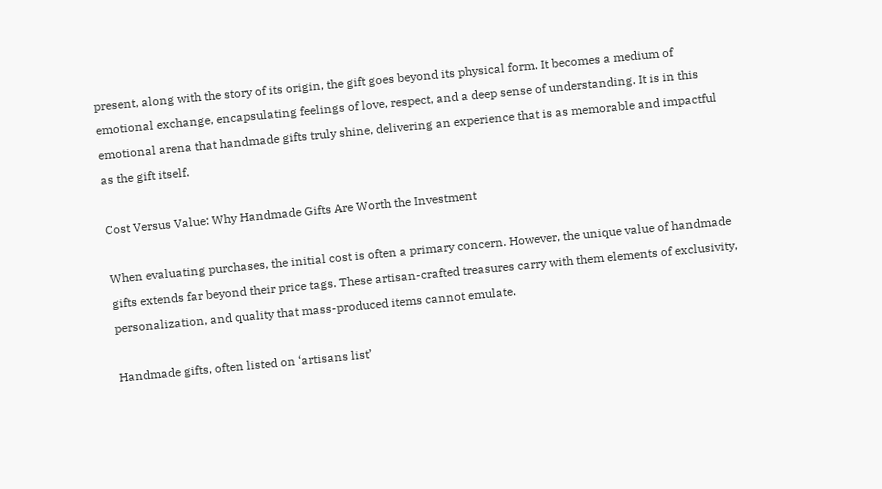present, along with the story of its origin, the gift goes beyond its physical form. It becomes a medium of emotional exchange, encapsulating feelings of love, respect, and a deep sense of understanding. It is in this emotional arena that handmade gifts truly shine, delivering an experience that is as memorable and impactful as the gift itself.

Cost Versus Value: Why Handmade Gifts Are Worth the Investment

When evaluating purchases, the initial cost is often a primary concern. However, the unique value of handmade gifts extends far beyond their price tags. These artisan-crafted treasures carry with them elements of exclusivity, personalization, and quality that mass-produced items cannot emulate.

Handmade gifts, often listed on ‘artisans list’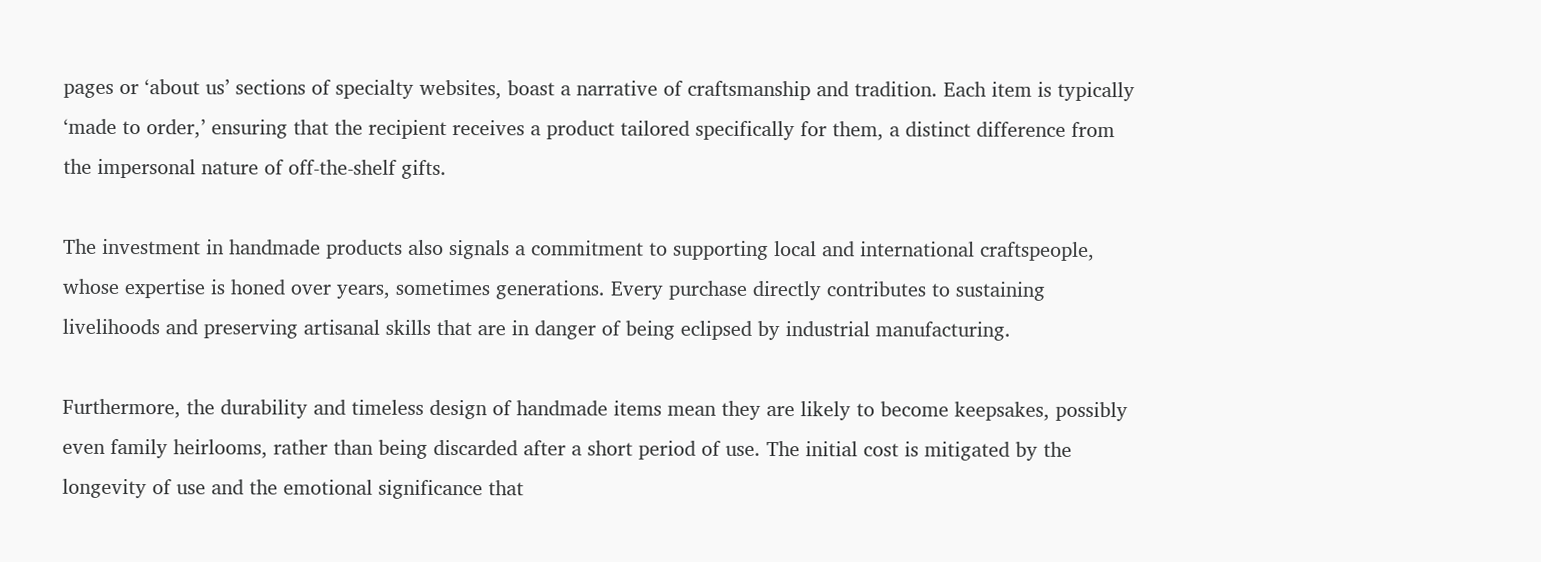pages or ‘about us’ sections of specialty websites, boast a narrative of craftsmanship and tradition. Each item is typically ‘made to order,’ ensuring that the recipient receives a product tailored specifically for them, a distinct difference from the impersonal nature of off-the-shelf gifts.

The investment in handmade products also signals a commitment to supporting local and international craftspeople, whose expertise is honed over years, sometimes generations. Every purchase directly contributes to sustaining livelihoods and preserving artisanal skills that are in danger of being eclipsed by industrial manufacturing.

Furthermore, the durability and timeless design of handmade items mean they are likely to become keepsakes, possibly even family heirlooms, rather than being discarded after a short period of use. The initial cost is mitigated by the longevity of use and the emotional significance that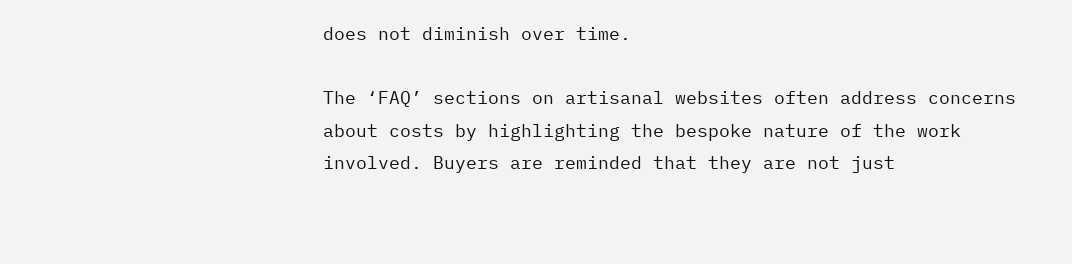does not diminish over time.

The ‘FAQ’ sections on artisanal websites often address concerns about costs by highlighting the bespoke nature of the work involved. Buyers are reminded that they are not just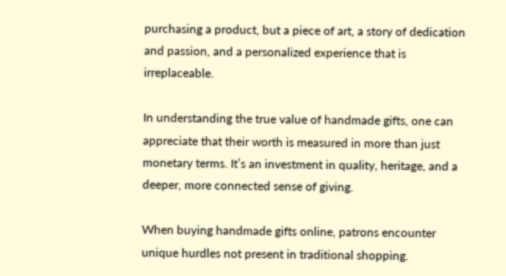purchasing a product, but a piece of art, a story of dedication and passion, and a personalized experience that is irreplaceable.

In understanding the true value of handmade gifts, one can appreciate that their worth is measured in more than just monetary terms. It’s an investment in quality, heritage, and a deeper, more connected sense of giving.

When buying handmade gifts online, patrons encounter unique hurdles not present in traditional shopping.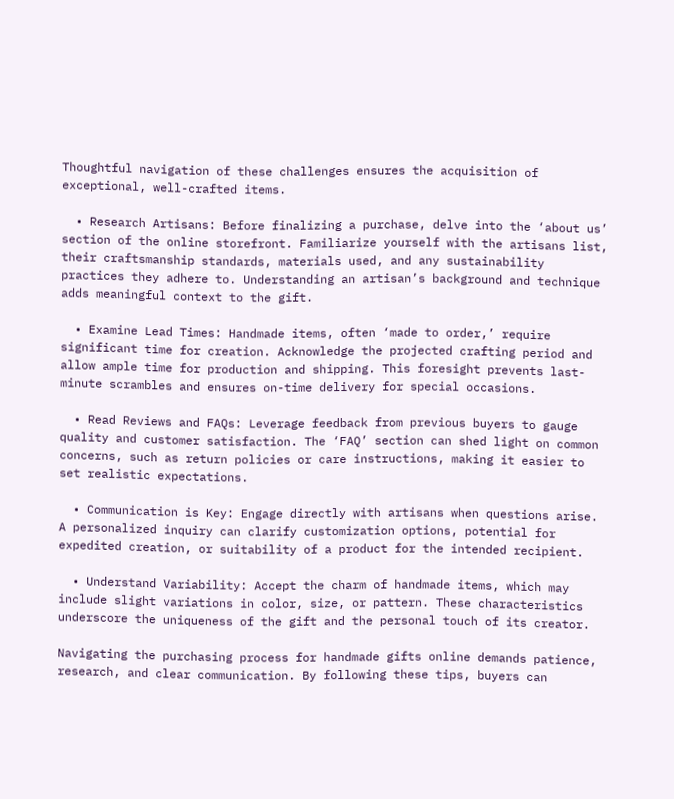Thoughtful navigation of these challenges ensures the acquisition of exceptional, well-crafted items.

  • Research Artisans: Before finalizing a purchase, delve into the ‘about us’ section of the online storefront. Familiarize yourself with the artisans list, their craftsmanship standards, materials used, and any sustainability practices they adhere to. Understanding an artisan’s background and technique adds meaningful context to the gift.

  • Examine Lead Times: Handmade items, often ‘made to order,’ require significant time for creation. Acknowledge the projected crafting period and allow ample time for production and shipping. This foresight prevents last-minute scrambles and ensures on-time delivery for special occasions.

  • Read Reviews and FAQs: Leverage feedback from previous buyers to gauge quality and customer satisfaction. The ‘FAQ’ section can shed light on common concerns, such as return policies or care instructions, making it easier to set realistic expectations.

  • Communication is Key: Engage directly with artisans when questions arise. A personalized inquiry can clarify customization options, potential for expedited creation, or suitability of a product for the intended recipient.

  • Understand Variability: Accept the charm of handmade items, which may include slight variations in color, size, or pattern. These characteristics underscore the uniqueness of the gift and the personal touch of its creator.

Navigating the purchasing process for handmade gifts online demands patience, research, and clear communication. By following these tips, buyers can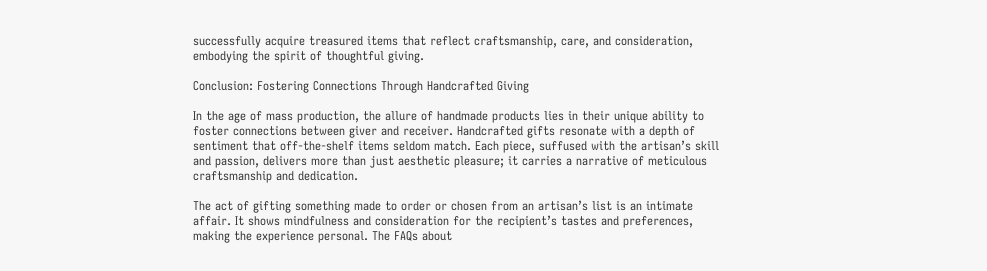successfully acquire treasured items that reflect craftsmanship, care, and consideration, embodying the spirit of thoughtful giving.

Conclusion: Fostering Connections Through Handcrafted Giving

In the age of mass production, the allure of handmade products lies in their unique ability to foster connections between giver and receiver. Handcrafted gifts resonate with a depth of sentiment that off-the-shelf items seldom match. Each piece, suffused with the artisan’s skill and passion, delivers more than just aesthetic pleasure; it carries a narrative of meticulous craftsmanship and dedication.

The act of gifting something made to order or chosen from an artisan’s list is an intimate affair. It shows mindfulness and consideration for the recipient’s tastes and preferences, making the experience personal. The FAQs about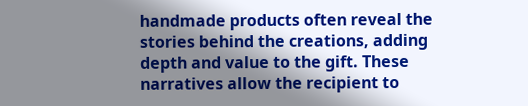handmade products often reveal the stories behind the creations, adding depth and value to the gift. These narratives allow the recipient to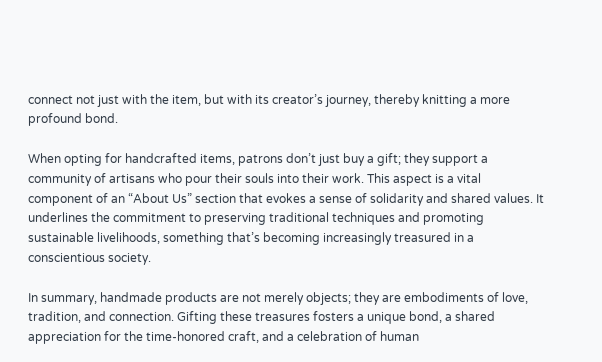connect not just with the item, but with its creator’s journey, thereby knitting a more profound bond.

When opting for handcrafted items, patrons don’t just buy a gift; they support a community of artisans who pour their souls into their work. This aspect is a vital component of an “About Us” section that evokes a sense of solidarity and shared values. It underlines the commitment to preserving traditional techniques and promoting sustainable livelihoods, something that’s becoming increasingly treasured in a conscientious society.

In summary, handmade products are not merely objects; they are embodiments of love, tradition, and connection. Gifting these treasures fosters a unique bond, a shared appreciation for the time-honored craft, and a celebration of human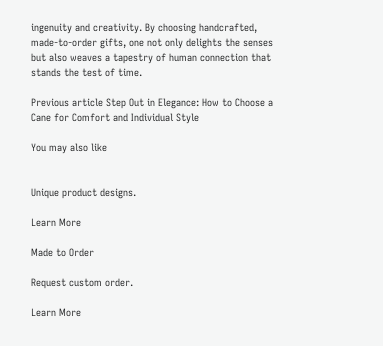ingenuity and creativity. By choosing handcrafted, made-to-order gifts, one not only delights the senses but also weaves a tapestry of human connection that stands the test of time.

Previous article Step Out in Elegance: How to Choose a Cane for Comfort and Individual Style

You may also like


Unique product designs.

Learn More

Made to Order

Request custom order.

Learn More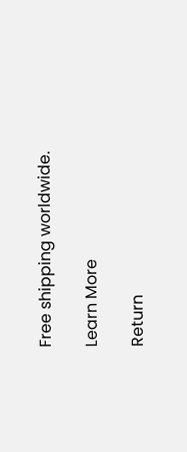Free shipping worldwide.

Learn More

Return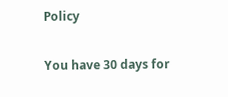Policy

You have 30 days for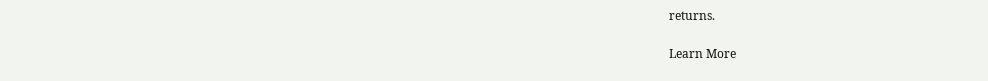returns.

Learn More